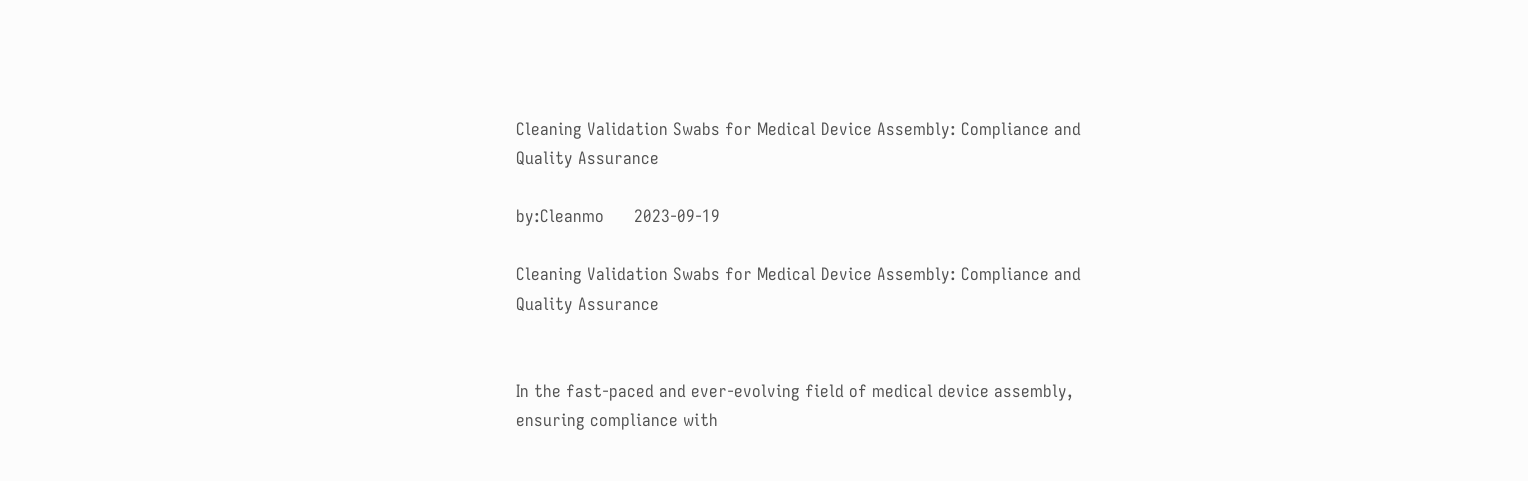Cleaning Validation Swabs for Medical Device Assembly: Compliance and Quality Assurance

by:Cleanmo      2023-09-19

Cleaning Validation Swabs for Medical Device Assembly: Compliance and Quality Assurance


In the fast-paced and ever-evolving field of medical device assembly, ensuring compliance with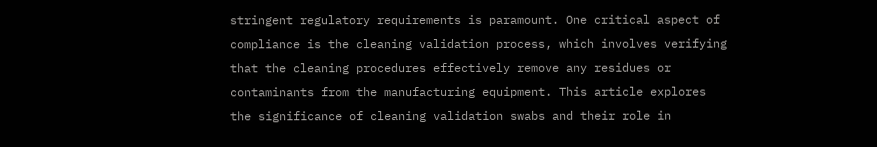stringent regulatory requirements is paramount. One critical aspect of compliance is the cleaning validation process, which involves verifying that the cleaning procedures effectively remove any residues or contaminants from the manufacturing equipment. This article explores the significance of cleaning validation swabs and their role in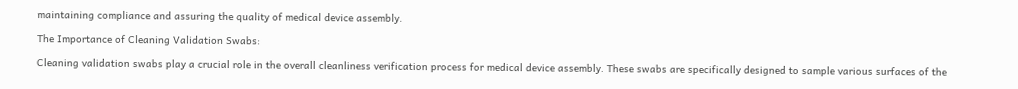maintaining compliance and assuring the quality of medical device assembly.

The Importance of Cleaning Validation Swabs:

Cleaning validation swabs play a crucial role in the overall cleanliness verification process for medical device assembly. These swabs are specifically designed to sample various surfaces of the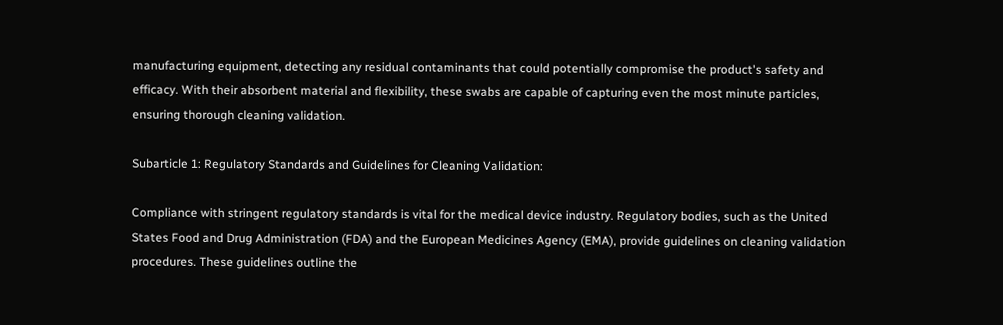manufacturing equipment, detecting any residual contaminants that could potentially compromise the product's safety and efficacy. With their absorbent material and flexibility, these swabs are capable of capturing even the most minute particles, ensuring thorough cleaning validation.

Subarticle 1: Regulatory Standards and Guidelines for Cleaning Validation:

Compliance with stringent regulatory standards is vital for the medical device industry. Regulatory bodies, such as the United States Food and Drug Administration (FDA) and the European Medicines Agency (EMA), provide guidelines on cleaning validation procedures. These guidelines outline the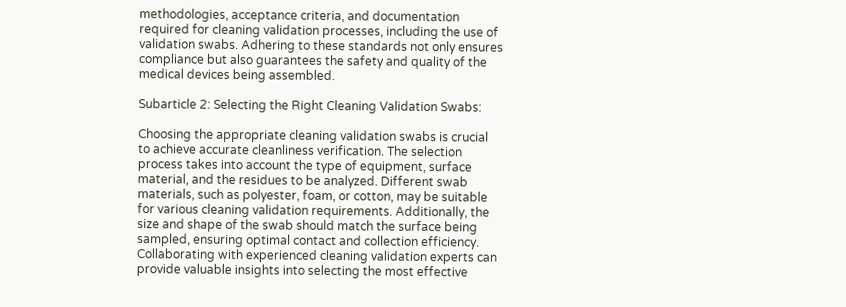methodologies, acceptance criteria, and documentation required for cleaning validation processes, including the use of validation swabs. Adhering to these standards not only ensures compliance but also guarantees the safety and quality of the medical devices being assembled.

Subarticle 2: Selecting the Right Cleaning Validation Swabs:

Choosing the appropriate cleaning validation swabs is crucial to achieve accurate cleanliness verification. The selection process takes into account the type of equipment, surface material, and the residues to be analyzed. Different swab materials, such as polyester, foam, or cotton, may be suitable for various cleaning validation requirements. Additionally, the size and shape of the swab should match the surface being sampled, ensuring optimal contact and collection efficiency. Collaborating with experienced cleaning validation experts can provide valuable insights into selecting the most effective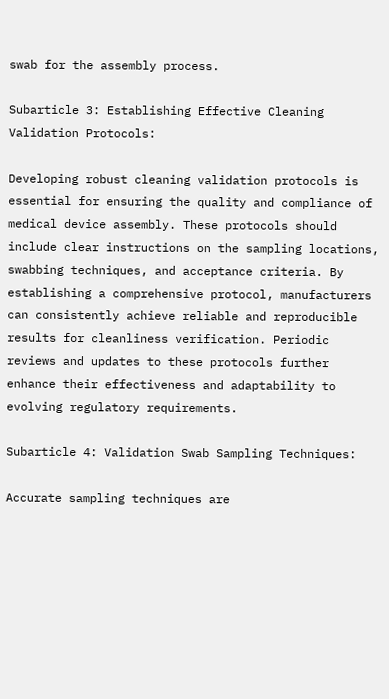swab for the assembly process.

Subarticle 3: Establishing Effective Cleaning Validation Protocols:

Developing robust cleaning validation protocols is essential for ensuring the quality and compliance of medical device assembly. These protocols should include clear instructions on the sampling locations, swabbing techniques, and acceptance criteria. By establishing a comprehensive protocol, manufacturers can consistently achieve reliable and reproducible results for cleanliness verification. Periodic reviews and updates to these protocols further enhance their effectiveness and adaptability to evolving regulatory requirements.

Subarticle 4: Validation Swab Sampling Techniques:

Accurate sampling techniques are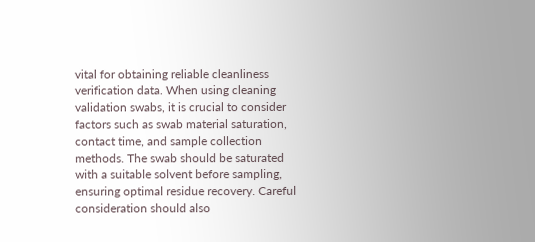vital for obtaining reliable cleanliness verification data. When using cleaning validation swabs, it is crucial to consider factors such as swab material saturation, contact time, and sample collection methods. The swab should be saturated with a suitable solvent before sampling, ensuring optimal residue recovery. Careful consideration should also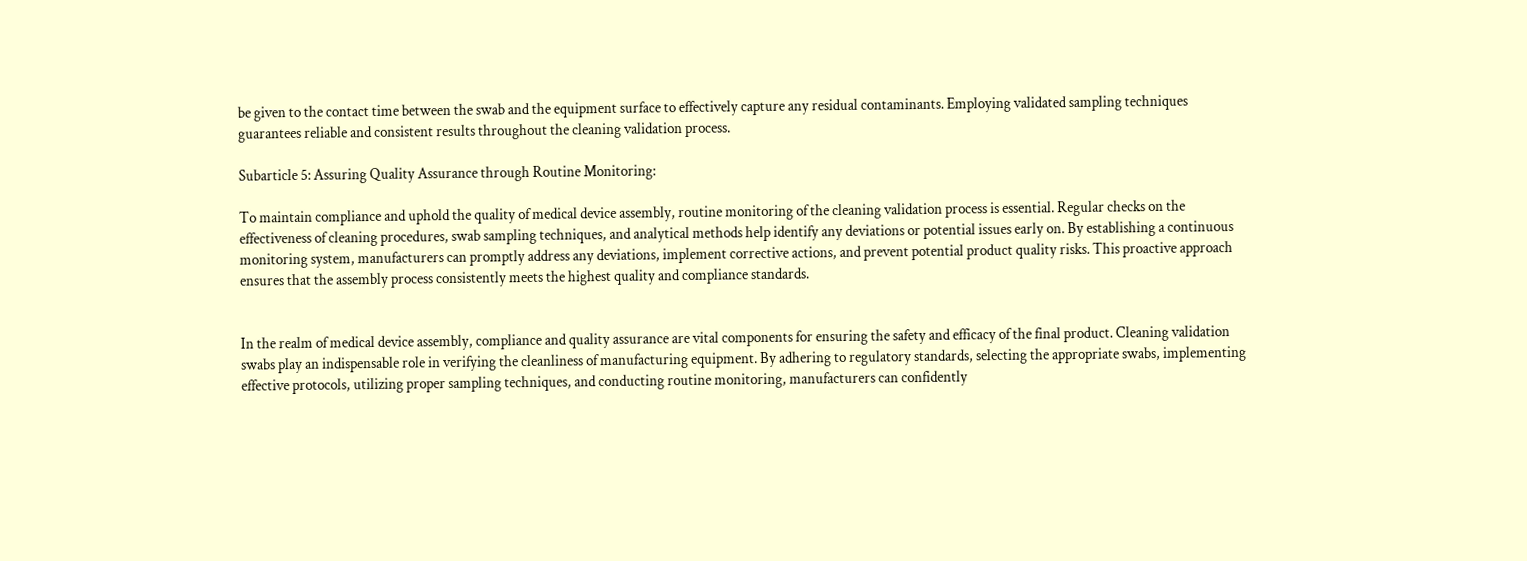be given to the contact time between the swab and the equipment surface to effectively capture any residual contaminants. Employing validated sampling techniques guarantees reliable and consistent results throughout the cleaning validation process.

Subarticle 5: Assuring Quality Assurance through Routine Monitoring:

To maintain compliance and uphold the quality of medical device assembly, routine monitoring of the cleaning validation process is essential. Regular checks on the effectiveness of cleaning procedures, swab sampling techniques, and analytical methods help identify any deviations or potential issues early on. By establishing a continuous monitoring system, manufacturers can promptly address any deviations, implement corrective actions, and prevent potential product quality risks. This proactive approach ensures that the assembly process consistently meets the highest quality and compliance standards.


In the realm of medical device assembly, compliance and quality assurance are vital components for ensuring the safety and efficacy of the final product. Cleaning validation swabs play an indispensable role in verifying the cleanliness of manufacturing equipment. By adhering to regulatory standards, selecting the appropriate swabs, implementing effective protocols, utilizing proper sampling techniques, and conducting routine monitoring, manufacturers can confidently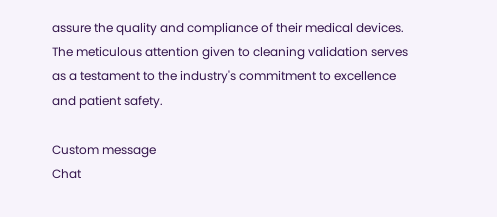assure the quality and compliance of their medical devices. The meticulous attention given to cleaning validation serves as a testament to the industry's commitment to excellence and patient safety.

Custom message
Chat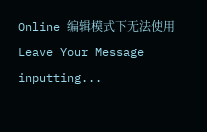Online 编辑模式下无法使用
Leave Your Message inputting...